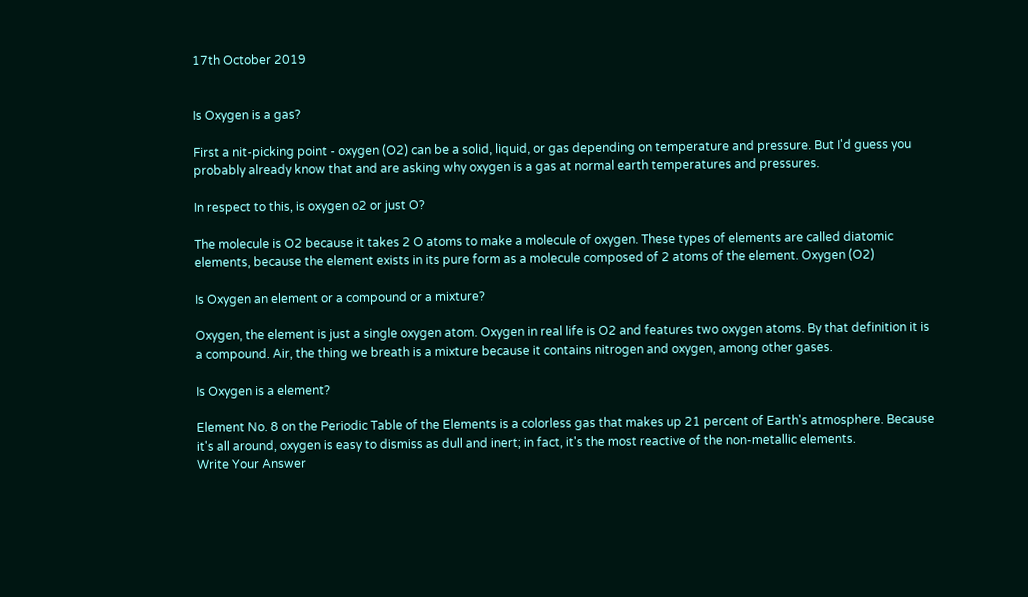17th October 2019


Is Oxygen is a gas?

First a nit-picking point - oxygen (O2) can be a solid, liquid, or gas depending on temperature and pressure. But I'd guess you probably already know that and are asking why oxygen is a gas at normal earth temperatures and pressures.

In respect to this, is oxygen o2 or just O?

The molecule is O2 because it takes 2 O atoms to make a molecule of oxygen. These types of elements are called diatomic elements, because the element exists in its pure form as a molecule composed of 2 atoms of the element. Oxygen (O2)

Is Oxygen an element or a compound or a mixture?

Oxygen, the element is just a single oxygen atom. Oxygen in real life is O2 and features two oxygen atoms. By that definition it is a compound. Air, the thing we breath is a mixture because it contains nitrogen and oxygen, among other gases.

Is Oxygen is a element?

Element No. 8 on the Periodic Table of the Elements is a colorless gas that makes up 21 percent of Earth's atmosphere. Because it's all around, oxygen is easy to dismiss as dull and inert; in fact, it's the most reactive of the non-metallic elements.
Write Your Answer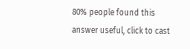80% people found this answer useful, click to cast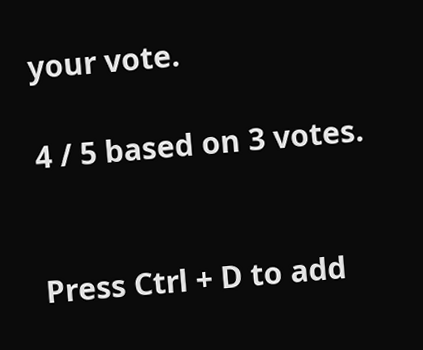your vote.

4 / 5 based on 3 votes.


Press Ctrl + D to add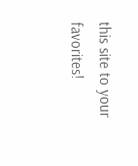this site to your favorites!